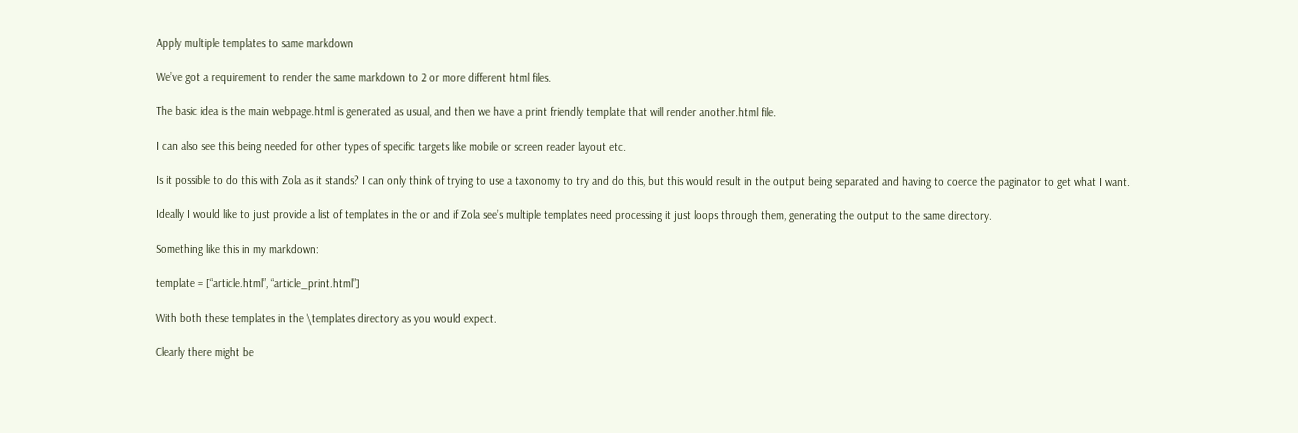Apply multiple templates to same markdown

We’ve got a requirement to render the same markdown to 2 or more different html files.

The basic idea is the main webpage.html is generated as usual, and then we have a print friendly template that will render another.html file.

I can also see this being needed for other types of specific targets like mobile or screen reader layout etc.

Is it possible to do this with Zola as it stands? I can only think of trying to use a taxonomy to try and do this, but this would result in the output being separated and having to coerce the paginator to get what I want.

Ideally I would like to just provide a list of templates in the or and if Zola see’s multiple templates need processing it just loops through them, generating the output to the same directory.

Something like this in my markdown:

template = [“article.html”, “article_print.html”]

With both these templates in the \templates directory as you would expect.

Clearly there might be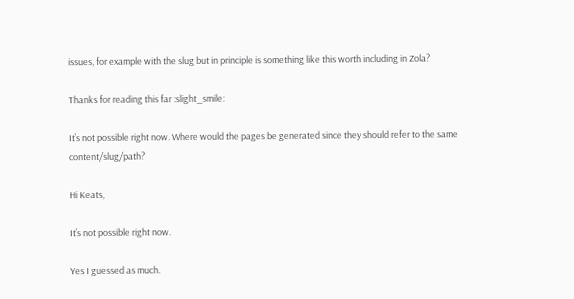issues, for example with the slug but in principle is something like this worth including in Zola?

Thanks for reading this far :slight_smile:

It’s not possible right now. Where would the pages be generated since they should refer to the same content/slug/path?

Hi Keats,

It’s not possible right now.

Yes I guessed as much.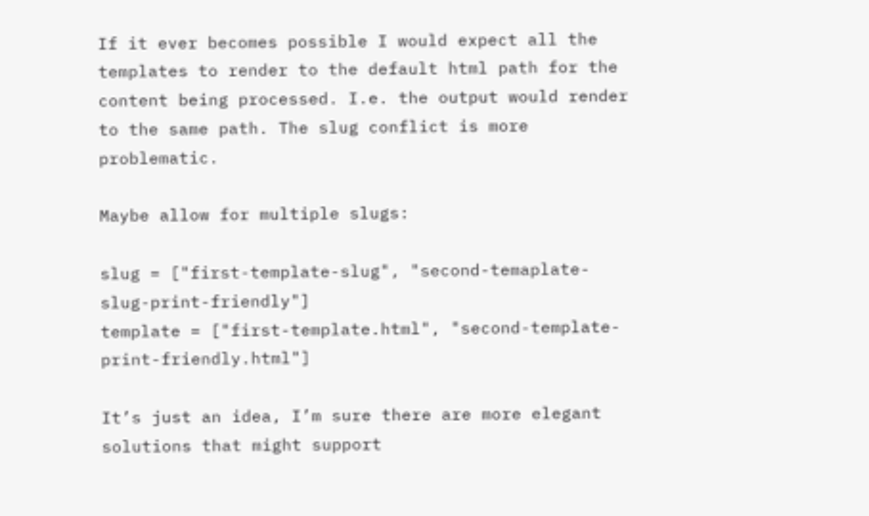If it ever becomes possible I would expect all the templates to render to the default html path for the content being processed. I.e. the output would render to the same path. The slug conflict is more problematic.

Maybe allow for multiple slugs:

slug = ["first-template-slug", "second-temaplate-slug-print-friendly"]
template = ["first-template.html", "second-template-print-friendly.html"]

It’s just an idea, I’m sure there are more elegant solutions that might support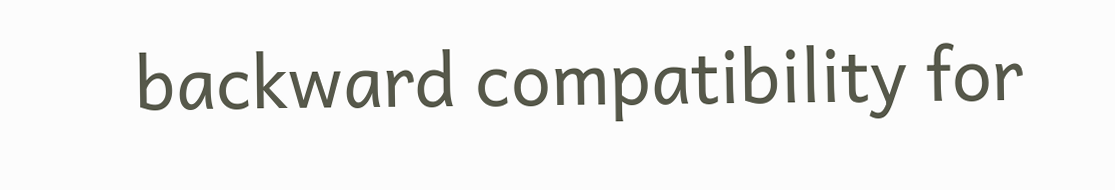backward compatibility for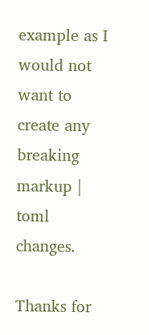example as I would not want to create any breaking markup | toml changes.

Thanks for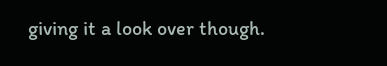giving it a look over though.